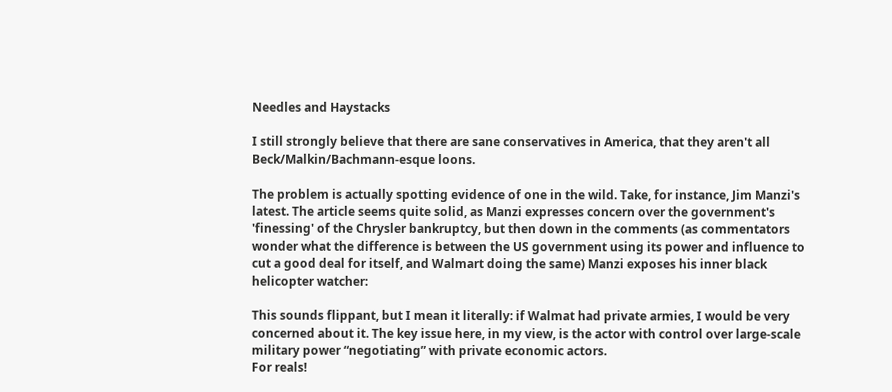Needles and Haystacks

I still strongly believe that there are sane conservatives in America, that they aren't all Beck/Malkin/Bachmann-esque loons.

The problem is actually spotting evidence of one in the wild. Take, for instance, Jim Manzi's latest. The article seems quite solid, as Manzi expresses concern over the government's 'finessing' of the Chrysler bankruptcy, but then down in the comments (as commentators wonder what the difference is between the US government using its power and influence to cut a good deal for itself, and Walmart doing the same) Manzi exposes his inner black helicopter watcher:

This sounds flippant, but I mean it literally: if Walmat had private armies, I would be very concerned about it. The key issue here, in my view, is the actor with control over large-scale military power “negotiating” with private economic actors.
For reals!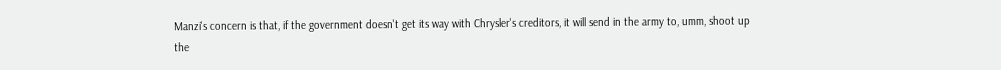Manzi's concern is that, if the government doesn't get its way with Chrysler's creditors, it will send in the army to, umm, shoot up the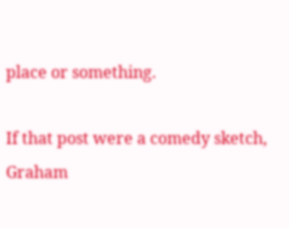place or something.

If that post were a comedy sketch, Graham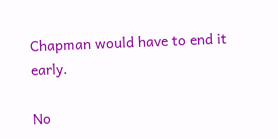Chapman would have to end it early.

No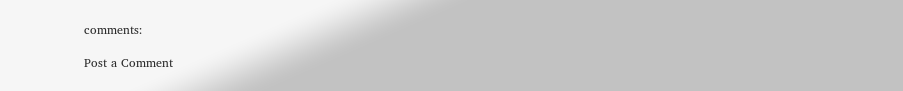comments:

Post a Comment